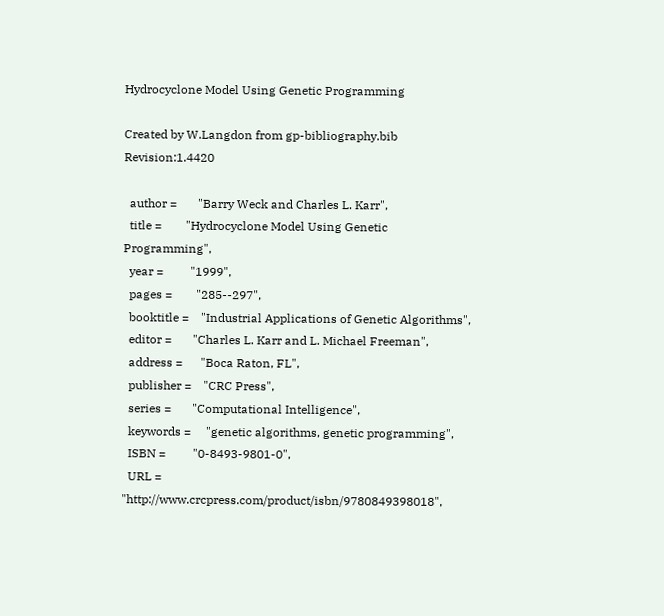Hydrocyclone Model Using Genetic Programming

Created by W.Langdon from gp-bibliography.bib Revision:1.4420

  author =       "Barry Weck and Charles L. Karr",
  title =        "Hydrocyclone Model Using Genetic Programming",
  year =         "1999",
  pages =        "285--297",
  booktitle =    "Industrial Applications of Genetic Algorithms",
  editor =       "Charles L. Karr and L. Michael Freeman",
  address =      "Boca Raton, FL",
  publisher =    "CRC Press",
  series =       "Computational Intelligence",
  keywords =     "genetic algorithms, genetic programming",
  ISBN =         "0-8493-9801-0",
  URL =          "http://www.crcpress.com/product/isbn/9780849398018",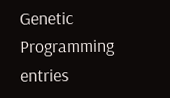Genetic Programming entries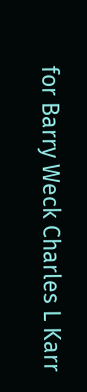for Barry Weck Charles L Karr